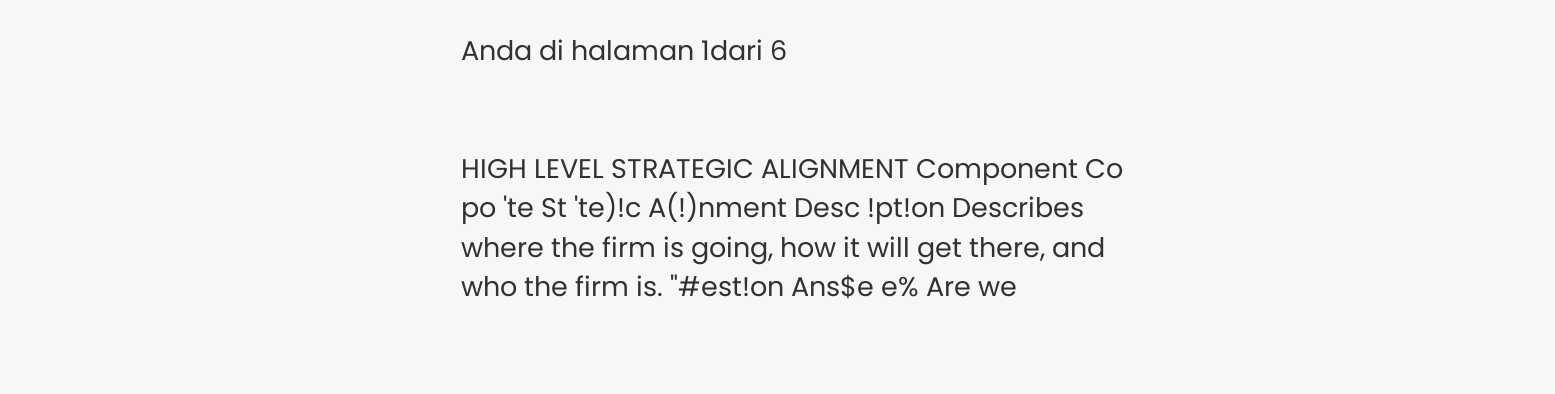Anda di halaman 1dari 6


HIGH LEVEL STRATEGIC ALIGNMENT Component Co po 'te St 'te)!c A(!)nment Desc !pt!on Describes where the firm is going, how it will get there, and who the firm is. "#est!on Ans$e e% Are we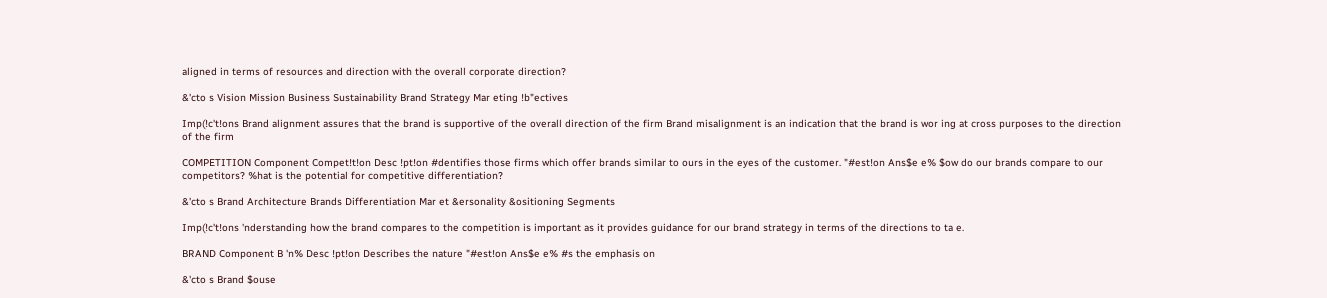aligned in terms of resources and direction with the overall corporate direction?

&'cto s Vision Mission Business Sustainability Brand Strategy Mar eting !b"ectives

Imp(!c't!ons Brand alignment assures that the brand is supportive of the overall direction of the firm Brand misalignment is an indication that the brand is wor ing at cross purposes to the direction of the firm

COMPETITION Component Compet!t!on Desc !pt!on #dentifies those firms which offer brands similar to ours in the eyes of the customer. "#est!on Ans$e e% $ow do our brands compare to our competitors? %hat is the potential for competitive differentiation?

&'cto s Brand Architecture Brands Differentiation Mar et &ersonality &ositioning Segments

Imp(!c't!ons 'nderstanding how the brand compares to the competition is important as it provides guidance for our brand strategy in terms of the directions to ta e.

BRAND Component B 'n% Desc !pt!on Describes the nature "#est!on Ans$e e% #s the emphasis on

&'cto s Brand $ouse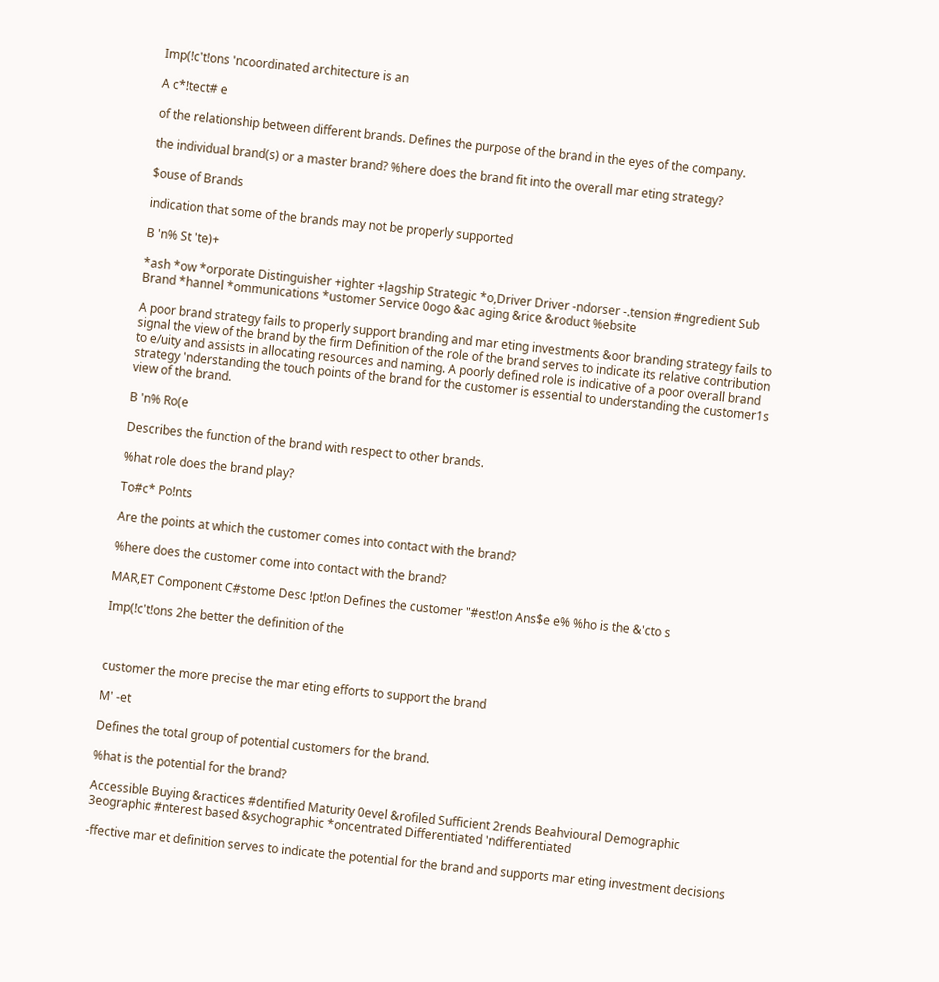Imp(!c't!ons 'ncoordinated architecture is an

A c*!tect# e

of the relationship between different brands. Defines the purpose of the brand in the eyes of the company.

the individual brand(s) or a master brand? %here does the brand fit into the overall mar eting strategy?

$ouse of Brands

indication that some of the brands may not be properly supported

B 'n% St 'te)+

*ash *ow *orporate Distinguisher +ighter +lagship Strategic *o,Driver Driver -ndorser -.tension #ngredient Sub Brand *hannel *ommunications *ustomer Service 0ogo &ac aging &rice &roduct %ebsite

A poor brand strategy fails to properly support branding and mar eting investments &oor branding strategy fails to signal the view of the brand by the firm Definition of the role of the brand serves to indicate its relative contribution to e/uity and assists in allocating resources and naming. A poorly defined role is indicative of a poor overall brand strategy 'nderstanding the touch points of the brand for the customer is essential to understanding the customer1s view of the brand.

B 'n% Ro(e

Describes the function of the brand with respect to other brands.

%hat role does the brand play?

To#c* Po!nts

Are the points at which the customer comes into contact with the brand?

%here does the customer come into contact with the brand?

MAR,ET Component C#stome Desc !pt!on Defines the customer "#est!on Ans$e e% %ho is the &'cto s

Imp(!c't!ons 2he better the definition of the



customer the more precise the mar eting efforts to support the brand

M' -et

Defines the total group of potential customers for the brand.

%hat is the potential for the brand?

Accessible Buying &ractices #dentified Maturity 0evel &rofiled Sufficient 2rends Beahvioural Demographic 3eographic #nterest based &sychographic *oncentrated Differentiated 'ndifferentiated

-ffective mar et definition serves to indicate the potential for the brand and supports mar eting investment decisions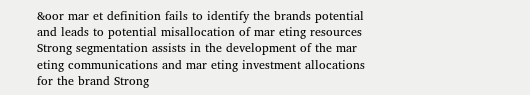&oor mar et definition fails to identify the brands potential and leads to potential misallocation of mar eting resources Strong segmentation assists in the development of the mar eting communications and mar eting investment allocations for the brand Strong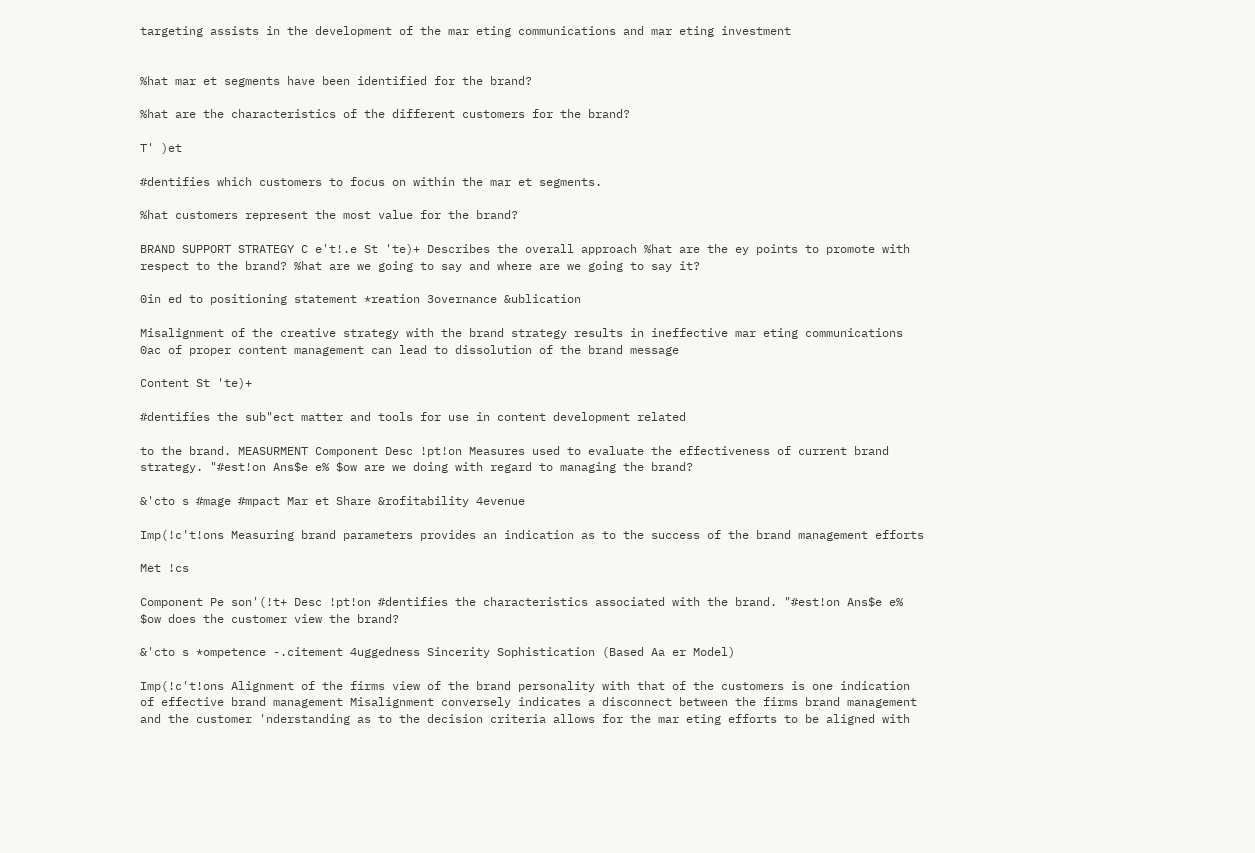targeting assists in the development of the mar eting communications and mar eting investment


%hat mar et segments have been identified for the brand?

%hat are the characteristics of the different customers for the brand?

T' )et

#dentifies which customers to focus on within the mar et segments.

%hat customers represent the most value for the brand?

BRAND SUPPORT STRATEGY C e't!.e St 'te)+ Describes the overall approach %hat are the ey points to promote with respect to the brand? %hat are we going to say and where are we going to say it?

0in ed to positioning statement *reation 3overnance &ublication

Misalignment of the creative strategy with the brand strategy results in ineffective mar eting communications 0ac of proper content management can lead to dissolution of the brand message

Content St 'te)+

#dentifies the sub"ect matter and tools for use in content development related

to the brand. MEASURMENT Component Desc !pt!on Measures used to evaluate the effectiveness of current brand strategy. "#est!on Ans$e e% $ow are we doing with regard to managing the brand?

&'cto s #mage #mpact Mar et Share &rofitability 4evenue

Imp(!c't!ons Measuring brand parameters provides an indication as to the success of the brand management efforts

Met !cs

Component Pe son'(!t+ Desc !pt!on #dentifies the characteristics associated with the brand. "#est!on Ans$e e% $ow does the customer view the brand?

&'cto s *ompetence -.citement 4uggedness Sincerity Sophistication (Based Aa er Model)

Imp(!c't!ons Alignment of the firms view of the brand personality with that of the customers is one indication of effective brand management Misalignment conversely indicates a disconnect between the firms brand management and the customer 'nderstanding as to the decision criteria allows for the mar eting efforts to be aligned with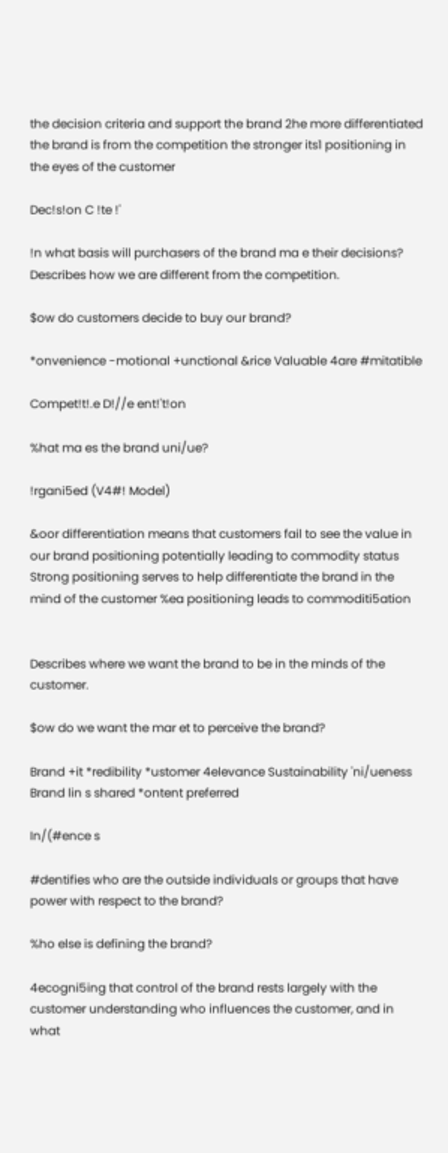the decision criteria and support the brand 2he more differentiated the brand is from the competition the stronger its1 positioning in the eyes of the customer

Dec!s!on C !te !'

!n what basis will purchasers of the brand ma e their decisions? Describes how we are different from the competition.

$ow do customers decide to buy our brand?

*onvenience -motional +unctional &rice Valuable 4are #mitatible

Compet!t!.e D!//e ent!'t!on

%hat ma es the brand uni/ue?

!rgani5ed (V4#! Model)

&oor differentiation means that customers fail to see the value in our brand positioning potentially leading to commodity status Strong positioning serves to help differentiate the brand in the mind of the customer %ea positioning leads to commoditi5ation


Describes where we want the brand to be in the minds of the customer.

$ow do we want the mar et to perceive the brand?

Brand +it *redibility *ustomer 4elevance Sustainability 'ni/ueness Brand lin s shared *ontent preferred

In/(#ence s

#dentifies who are the outside individuals or groups that have power with respect to the brand?

%ho else is defining the brand?

4ecogni5ing that control of the brand rests largely with the customer understanding who influences the customer, and in what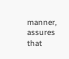manner, assures that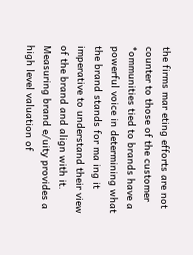the firms mar eting efforts are not counter to those of the customer *ommunities tied to brands have a powerful voice in determining what the brand stands for ma ing it imperative to understand their view of the brand and align with it. Measuring brand e/uity provides a high level valuation of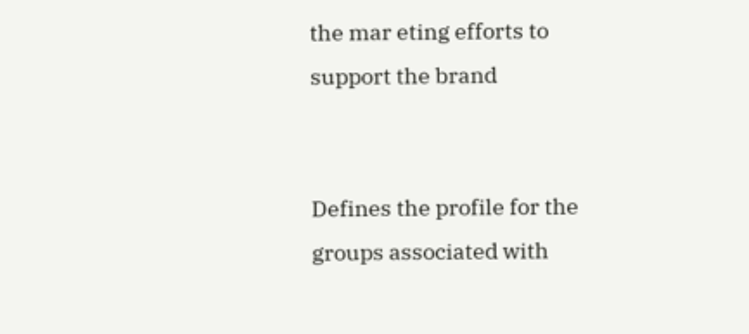the mar eting efforts to support the brand


Defines the profile for the groups associated with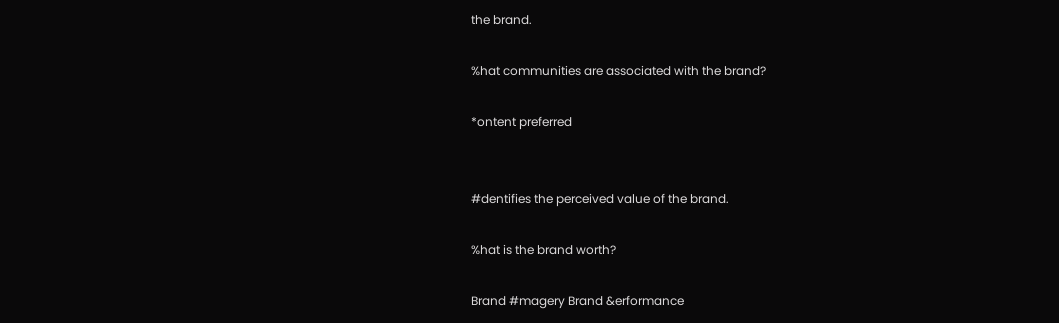the brand.

%hat communities are associated with the brand?

*ontent preferred


#dentifies the perceived value of the brand.

%hat is the brand worth?

Brand #magery Brand &erformance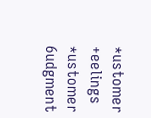*ustomer +eelings *ustomer 6udgment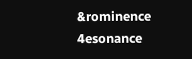&rominence 4esonance